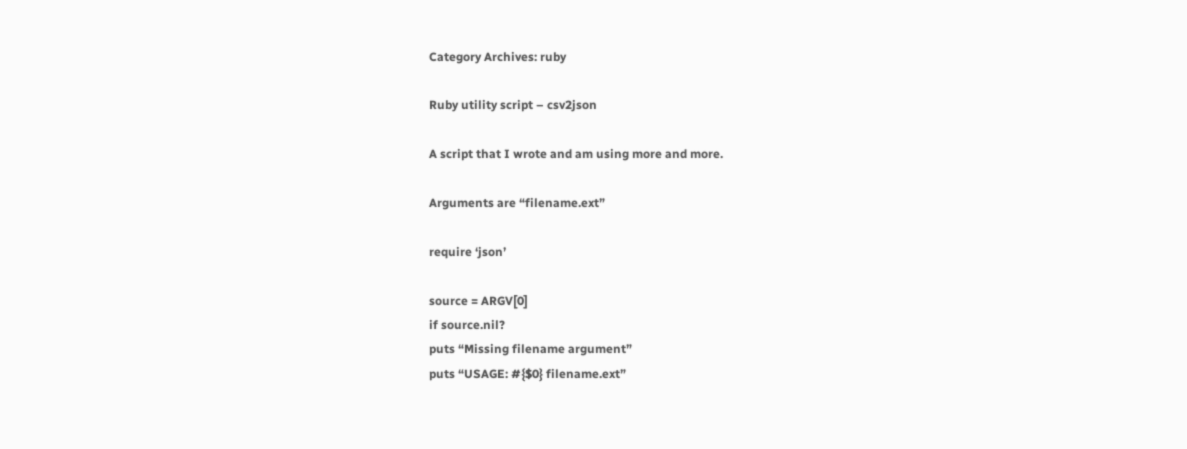Category Archives: ruby

Ruby utility script – csv2json

A script that I wrote and am using more and more.

Arguments are “filename.ext”

require ‘json’

source = ARGV[0]
if source.nil?
puts “Missing filename argument”
puts “USAGE: #{$0} filename.ext”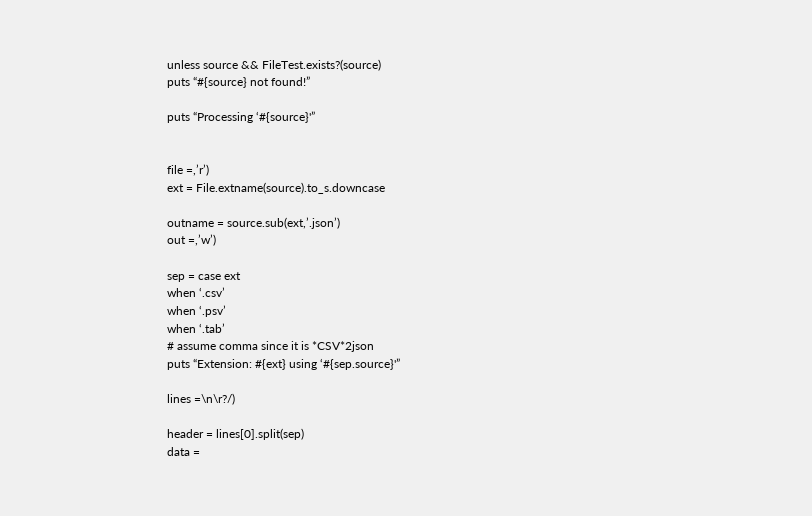unless source && FileTest.exists?(source)
puts “#{source} not found!”

puts “Processing ‘#{source}'”


file =,’r’)
ext = File.extname(source).to_s.downcase

outname = source.sub(ext,’.json’)
out =,’w’)

sep = case ext
when ‘.csv’
when ‘.psv’
when ‘.tab’
# assume comma since it is *CSV*2json
puts “Extension: #{ext} using ‘#{sep.source}'”

lines =\n\r?/)

header = lines[0].split(sep)
data =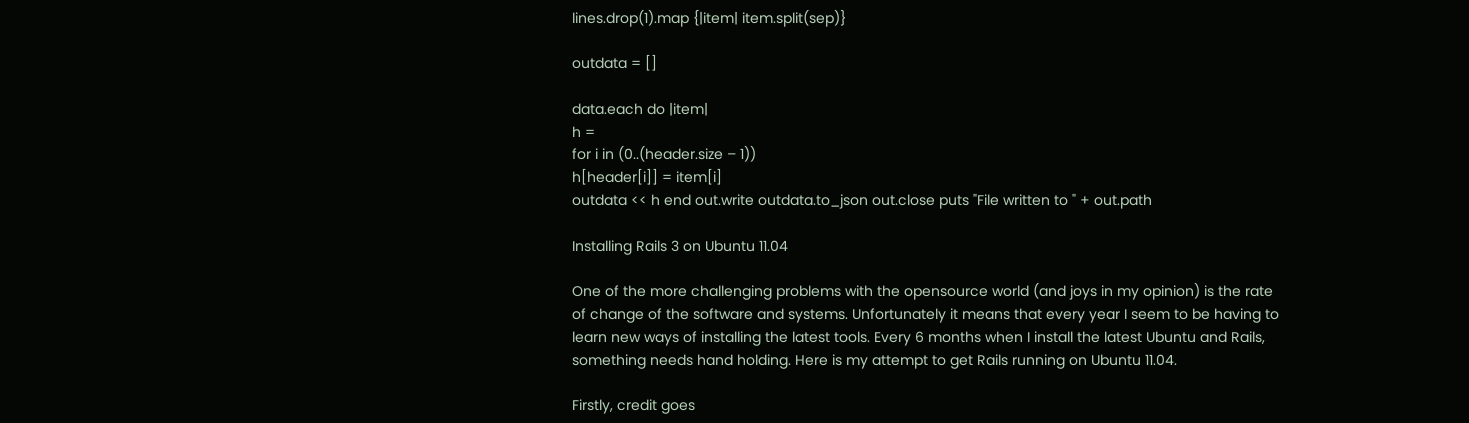lines.drop(1).map {|item| item.split(sep)}

outdata = []

data.each do |item|
h =
for i in (0..(header.size – 1))
h[header[i]] = item[i]
outdata << h end out.write outdata.to_json out.close puts "File written to " + out.path

Installing Rails 3 on Ubuntu 11.04

One of the more challenging problems with the opensource world (and joys in my opinion) is the rate of change of the software and systems. Unfortunately it means that every year I seem to be having to learn new ways of installing the latest tools. Every 6 months when I install the latest Ubuntu and Rails, something needs hand holding. Here is my attempt to get Rails running on Ubuntu 11.04.

Firstly, credit goes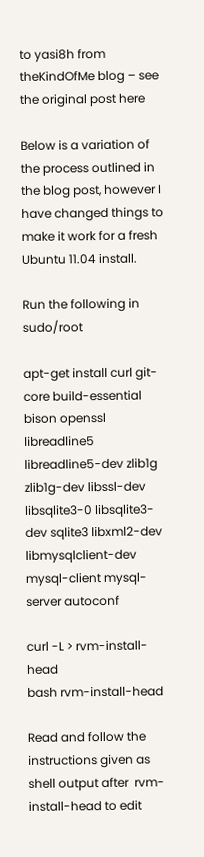to yasi8h from theKindOfMe blog – see the original post here

Below is a variation of the process outlined in the blog post, however I have changed things to make it work for a fresh Ubuntu 11.04 install.

Run the following in sudo/root

apt-get install curl git-core build-essential bison openssl libreadline5 libreadline5-dev zlib1g zlib1g-dev libssl-dev libsqlite3-0 libsqlite3-dev sqlite3 libxml2-dev libmysqlclient-dev mysql-client mysql-server autoconf

curl -L > rvm-install-head
bash rvm-install-head

Read and follow the instructions given as shell output after  rvm-install-head to edit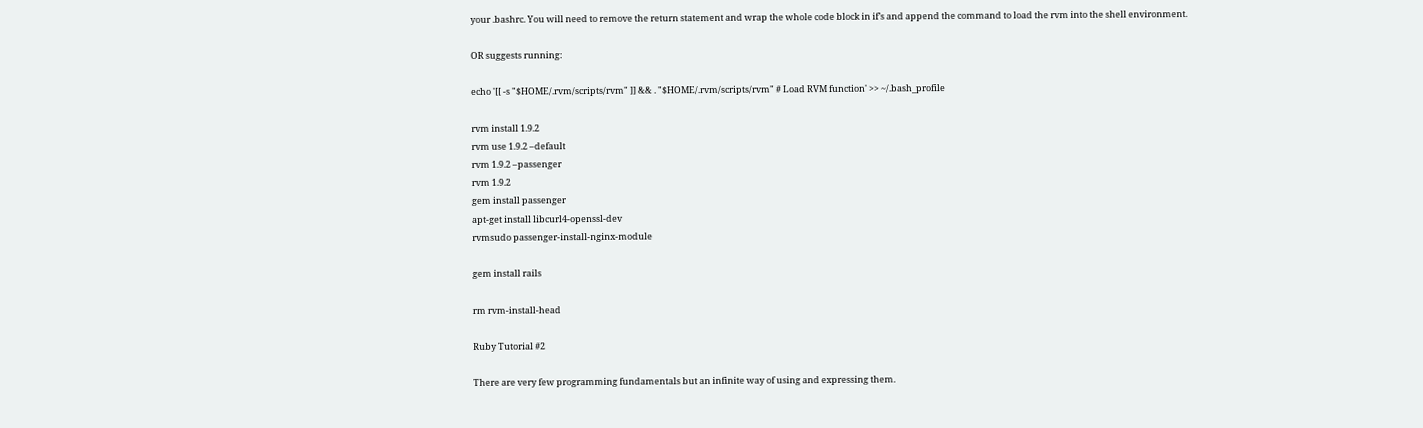your .bashrc. You will need to remove the return statement and wrap the whole code block in if’s and append the command to load the rvm into the shell environment.

OR suggests running:

echo '[[ -s "$HOME/.rvm/scripts/rvm" ]] && . "$HOME/.rvm/scripts/rvm" # Load RVM function' >> ~/.bash_profile

rvm install 1.9.2
rvm use 1.9.2 –default
rvm 1.9.2 –passenger
rvm 1.9.2
gem install passenger
apt-get install libcurl4-openssl-dev
rvmsudo passenger-install-nginx-module

gem install rails

rm rvm-install-head

Ruby Tutorial #2

There are very few programming fundamentals but an infinite way of using and expressing them.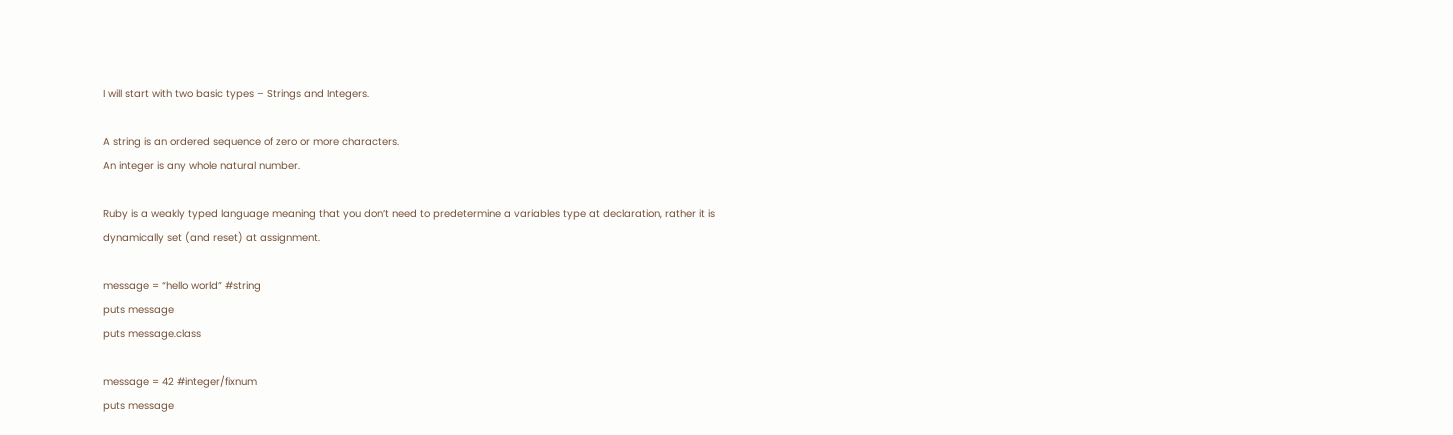I will start with two basic types – Strings and Integers.

A string is an ordered sequence of zero or more characters.
An integer is any whole natural number.

Ruby is a weakly typed language meaning that you don’t need to predetermine a variables type at declaration, rather it is dynamically set (and reset) at assignment.

message = “hello world” #string
puts message
puts message.class

message = 42 #integer/fixnum
puts message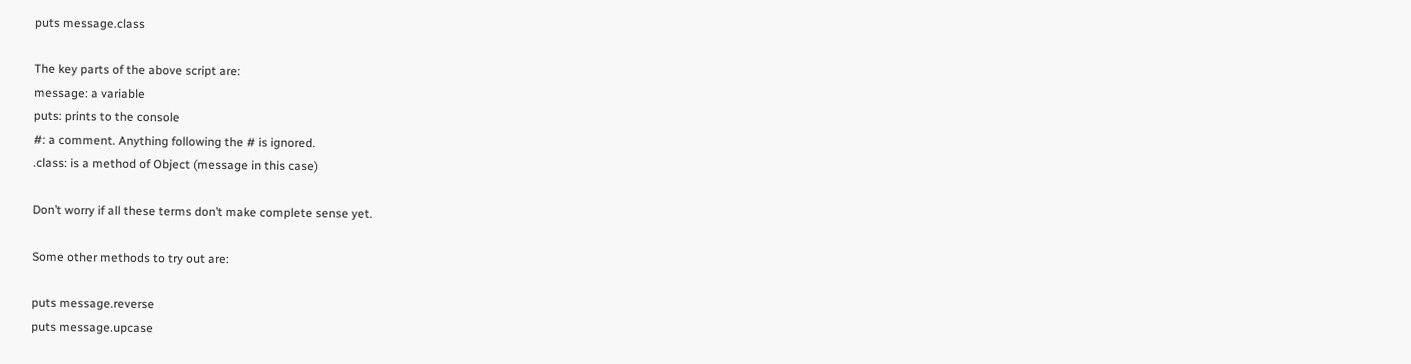puts message.class

The key parts of the above script are:
message: a variable
puts: prints to the console
#: a comment. Anything following the # is ignored.
.class: is a method of Object (message in this case)

Don’t worry if all these terms don’t make complete sense yet.

Some other methods to try out are:

puts message.reverse
puts message.upcase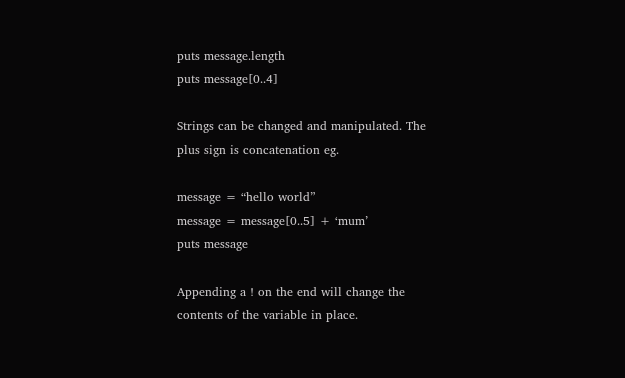puts message.length
puts message[0..4]

Strings can be changed and manipulated. The plus sign is concatenation eg.

message = “hello world”
message = message[0..5] + ‘mum’
puts message

Appending a ! on the end will change the contents of the variable in place.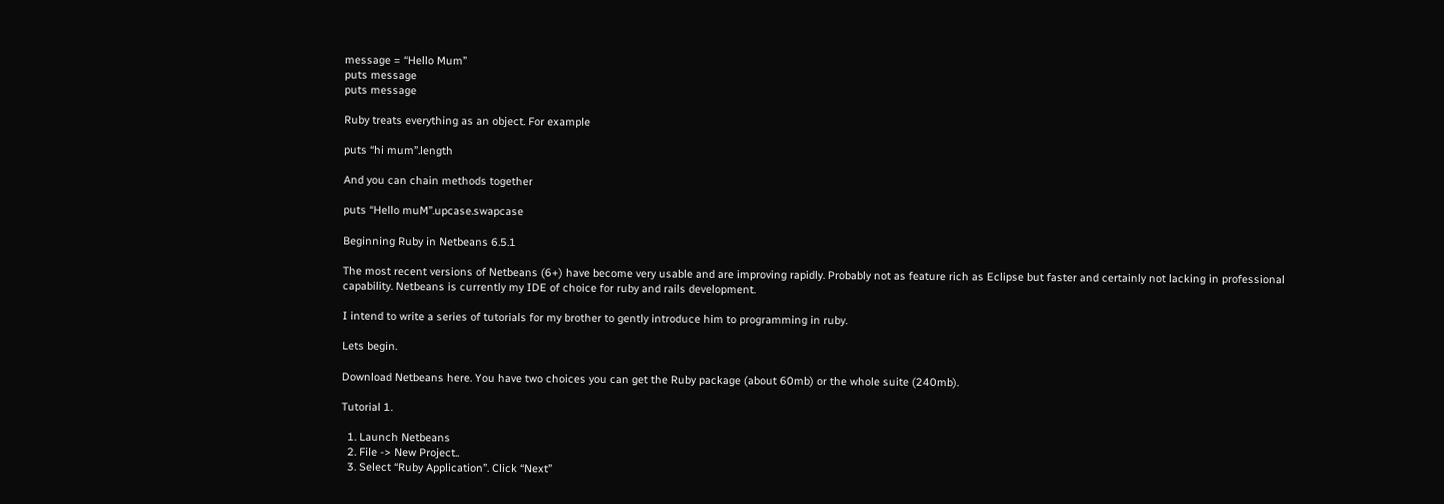message = “Hello Mum”
puts message
puts message

Ruby treats everything as an object. For example

puts “hi mum”.length

And you can chain methods together

puts “Hello muM”.upcase.swapcase

Beginning Ruby in Netbeans 6.5.1

The most recent versions of Netbeans (6+) have become very usable and are improving rapidly. Probably not as feature rich as Eclipse but faster and certainly not lacking in professional capability. Netbeans is currently my IDE of choice for ruby and rails development.

I intend to write a series of tutorials for my brother to gently introduce him to programming in ruby.

Lets begin.

Download Netbeans here. You have two choices you can get the Ruby package (about 60mb) or the whole suite (240mb).

Tutorial 1.

  1. Launch Netbeans
  2. File -> New Project..
  3. Select “Ruby Application”. Click “Next”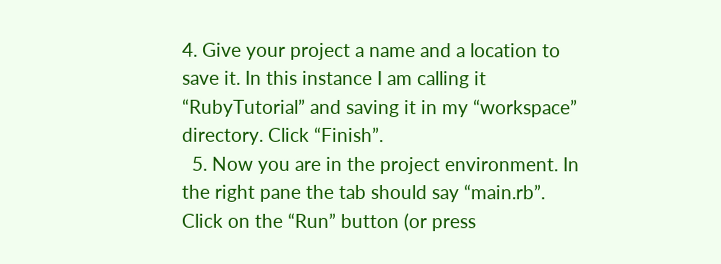4. Give your project a name and a location to save it. In this instance I am calling it “RubyTutorial” and saving it in my “workspace” directory. Click “Finish”.
  5. Now you are in the project environment. In the right pane the tab should say “main.rb”. Click on the “Run” button (or press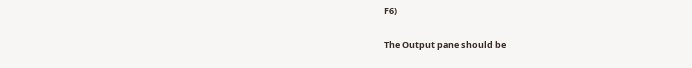F6)

The Output pane should be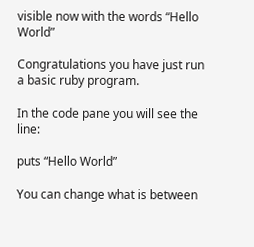visible now with the words “Hello World”

Congratulations you have just run a basic ruby program.

In the code pane you will see the line:

puts “Hello World”

You can change what is between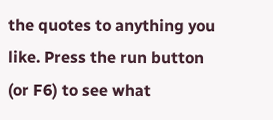the quotes to anything you like. Press the run button (or F6) to see what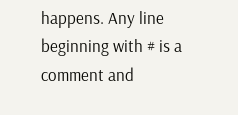happens. Any line beginning with # is a comment and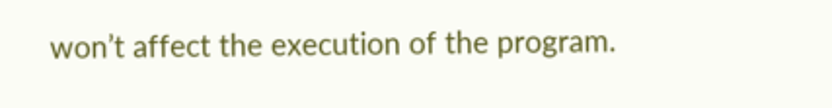won’t affect the execution of the program.